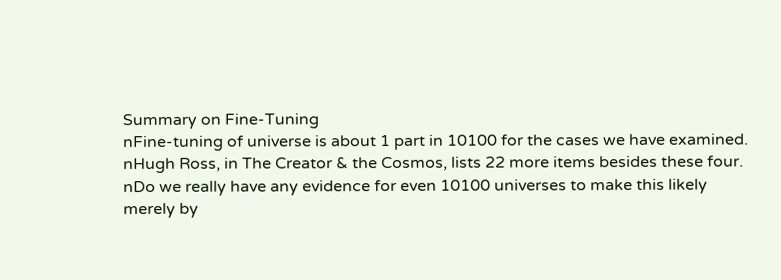Summary on Fine-Tuning
nFine-tuning of universe is about 1 part in 10100 for the cases we have examined.
nHugh Ross, in The Creator & the Cosmos, lists 22 more items besides these four.
nDo we really have any evidence for even 10100 universes to make this likely merely by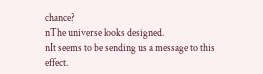chance?
nThe universe looks designed.
nIt seems to be sending us a message to this effect.